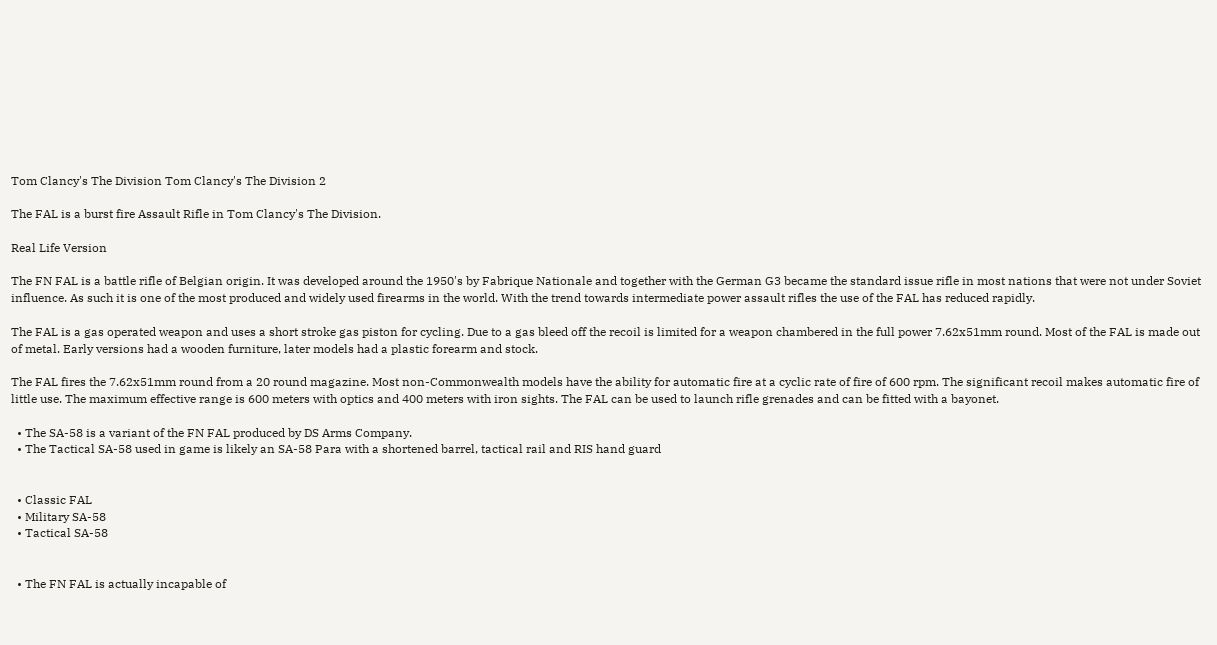Tom Clancy's The Division Tom Clancy's The Division 2

The FAL is a burst fire Assault Rifle in Tom Clancy's The Division.

Real Life Version

The FN FAL is a battle rifle of Belgian origin. It was developed around the 1950's by Fabrique Nationale and together with the German G3 became the standard issue rifle in most nations that were not under Soviet influence. As such it is one of the most produced and widely used firearms in the world. With the trend towards intermediate power assault rifles the use of the FAL has reduced rapidly.

The FAL is a gas operated weapon and uses a short stroke gas piston for cycling. Due to a gas bleed off the recoil is limited for a weapon chambered in the full power 7.62x51mm round. Most of the FAL is made out of metal. Early versions had a wooden furniture, later models had a plastic forearm and stock.

The FAL fires the 7.62x51mm round from a 20 round magazine. Most non-Commonwealth models have the ability for automatic fire at a cyclic rate of fire of 600 rpm. The significant recoil makes automatic fire of little use. The maximum effective range is 600 meters with optics and 400 meters with iron sights. The FAL can be used to launch rifle grenades and can be fitted with a bayonet.

  • The SA-58 is a variant of the FN FAL produced by DS Arms Company.
  • The Tactical SA-58 used in game is likely an SA-58 Para with a shortened barrel, tactical rail and RIS hand guard


  • Classic FAL
  • Military SA-58
  • Tactical SA-58


  • The FN FAL is actually incapable of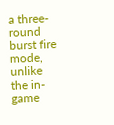a three-round burst fire mode, unlike the in-game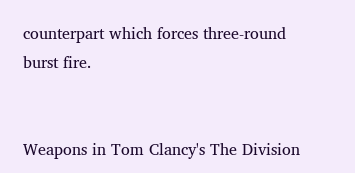counterpart which forces three-round burst fire.


Weapons in Tom Clancy's The Division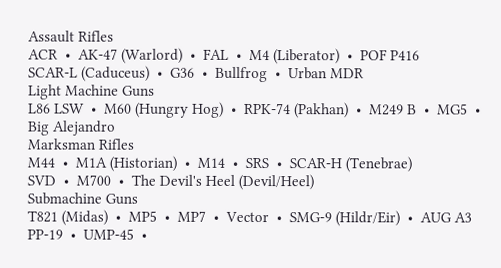Assault Rifles
ACR  •  AK-47 (Warlord)  •  FAL  •  M4 (Liberator)  •  POF P416
SCAR-L (Caduceus)  •  G36  •  Bullfrog  •  Urban MDR
Light Machine Guns
L86 LSW  •  M60 (Hungry Hog)  •  RPK-74 (Pakhan)  •  M249 B  •  MG5  •  Big Alejandro
Marksman Rifles
M44  •  M1A (Historian)  •  M14  •  SRS  •  SCAR-H (Tenebrae)
SVD  •  M700  •  The Devil's Heel (Devil/Heel)
Submachine Guns
T821 (Midas)  •  MP5  •  MP7  •  Vector  •  SMG-9 (Hildr/Eir)  •  AUG A3
PP-19  •  UMP-45  •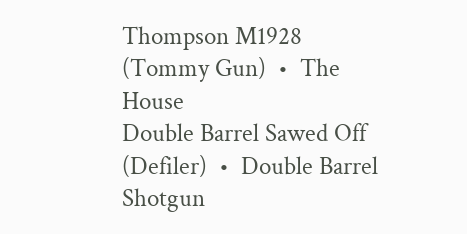Thompson M1928 (Tommy Gun)  •  The House
Double Barrel Sawed Off (Defiler)  •  Double Barrel Shotgun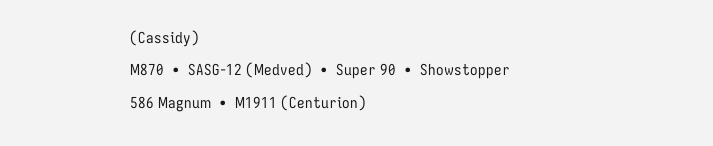(Cassidy)
M870  •  SASG-12 (Medved)  •  Super 90  •  Showstopper
586 Magnum  •  M1911 (Centurion)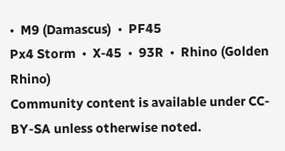•  M9 (Damascus)  •  PF45
Px4 Storm  •  X-45  •  93R  •  Rhino (Golden Rhino)
Community content is available under CC-BY-SA unless otherwise noted.